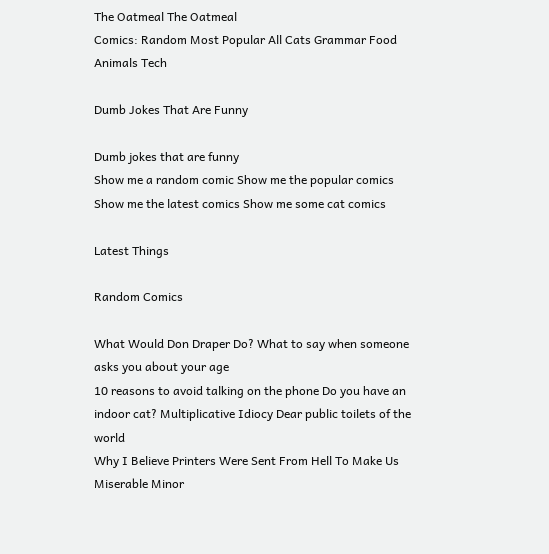The Oatmeal The Oatmeal
Comics: Random Most Popular All Cats Grammar Food Animals Tech

Dumb Jokes That Are Funny

Dumb jokes that are funny
Show me a random comic Show me the popular comics Show me the latest comics Show me some cat comics

Latest Things

Random Comics

What Would Don Draper Do? What to say when someone asks you about your age
10 reasons to avoid talking on the phone Do you have an indoor cat? Multiplicative Idiocy Dear public toilets of the world
Why I Believe Printers Were Sent From Hell To Make Us Miserable Minor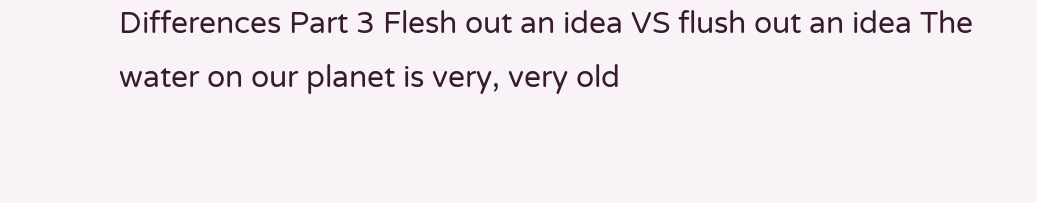Differences Part 3 Flesh out an idea VS flush out an idea The water on our planet is very, very old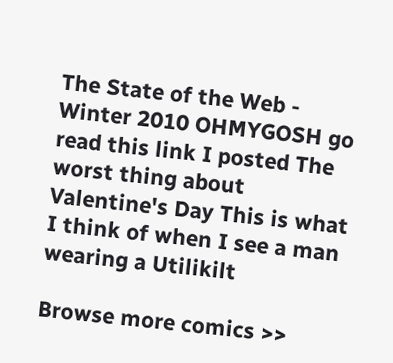The State of the Web - Winter 2010 OHMYGOSH go read this link I posted The worst thing about Valentine's Day This is what I think of when I see a man wearing a Utilikilt

Browse more comics >>